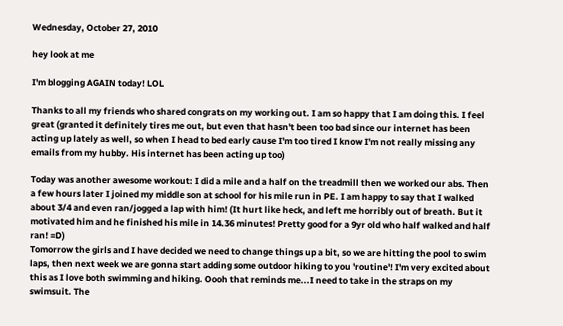Wednesday, October 27, 2010

hey look at me

I'm blogging AGAIN today! LOL

Thanks to all my friends who shared congrats on my working out. I am so happy that I am doing this. I feel great (granted it definitely tires me out, but even that hasn't been too bad since our internet has been acting up lately as well, so when I head to bed early cause I'm too tired I know I'm not really missing any emails from my hubby. His internet has been acting up too)

Today was another awesome workout: I did a mile and a half on the treadmill then we worked our abs. Then a few hours later I joined my middle son at school for his mile run in PE. I am happy to say that I walked about 3/4 and even ran/jogged a lap with him! (It hurt like heck, and left me horribly out of breath. But it motivated him and he finished his mile in 14.36 minutes! Pretty good for a 9yr old who half walked and half ran! =D)
Tomorrow the girls and I have decided we need to change things up a bit, so we are hitting the pool to swim laps, then next week we are gonna start adding some outdoor hiking to you 'routine'! I'm very excited about this as I love both swimming and hiking. Oooh that reminds me...I need to take in the straps on my swimsuit. The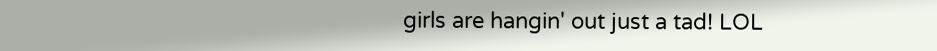girls are hangin' out just a tad! LOL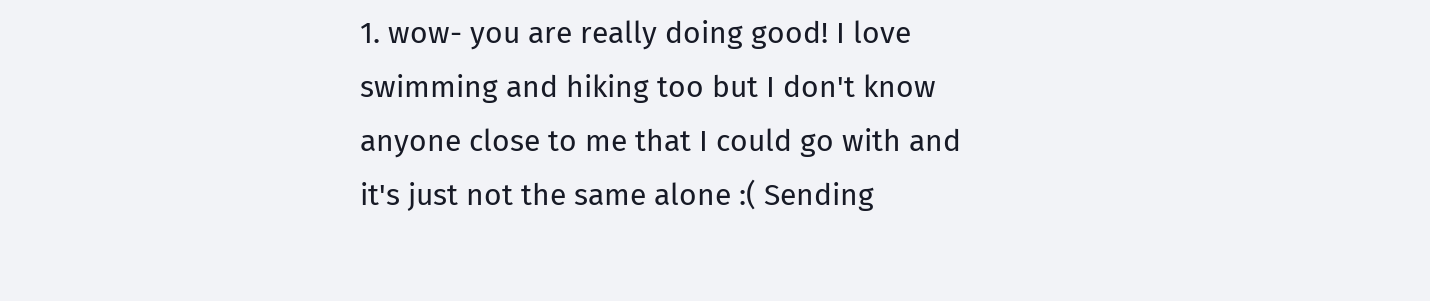1. wow- you are really doing good! I love swimming and hiking too but I don't know anyone close to me that I could go with and it's just not the same alone :( Sending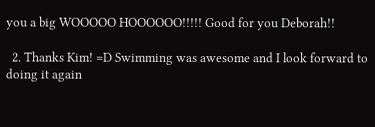you a big WOOOOO HOOOOOO!!!!! Good for you Deborah!!

  2. Thanks Kim! =D Swimming was awesome and I look forward to doing it again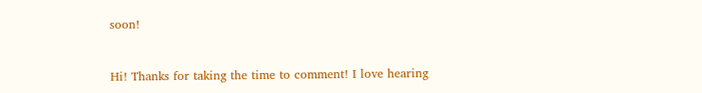soon!


Hi! Thanks for taking the time to comment! I love hearing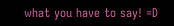what you have to say! =D